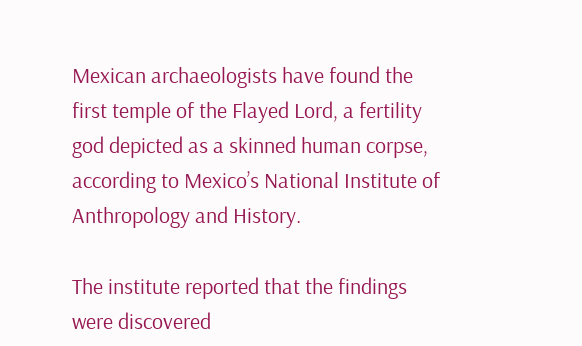Mexican archaeologists have found the first temple of the Flayed Lord, a fertility god depicted as a skinned human corpse, according to Mexico’s National Institute of Anthropology and History.

The institute reported that the findings were discovered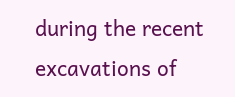during the recent excavations of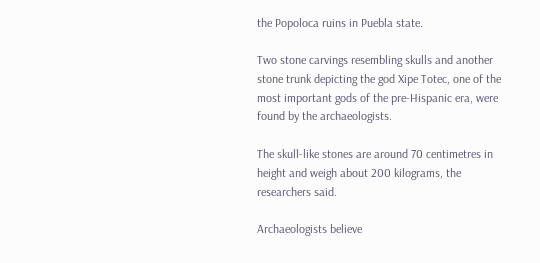the Popoloca ruins in Puebla state.

Two stone carvings resembling skulls and another stone trunk depicting the god Xipe Totec, one of the most important gods of the pre-Hispanic era, were found by the archaeologists.

The skull-like stones are around 70 centimetres in height and weigh about 200 kilograms, the researchers said.

Archaeologists believe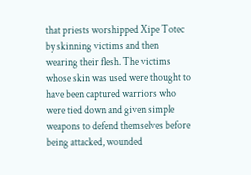that priests worshipped Xipe Totec by skinning victims and then wearing their flesh. The victims whose skin was used were thought to have been captured warriors who were tied down and given simple weapons to defend themselves before being attacked, wounded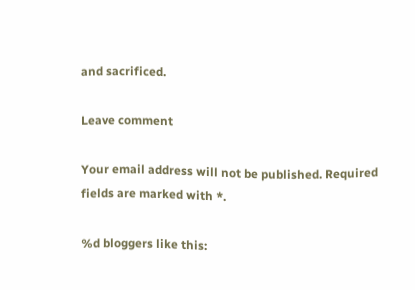and sacrificed.

Leave comment

Your email address will not be published. Required fields are marked with *.

%d bloggers like this: